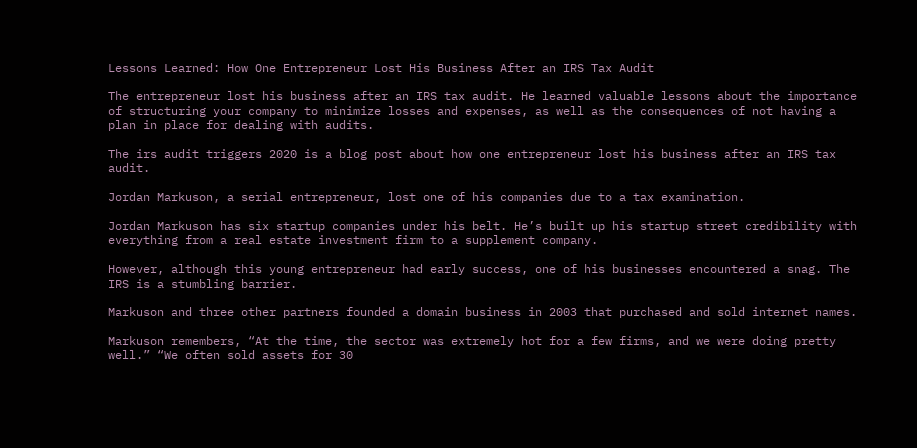Lessons Learned: How One Entrepreneur Lost His Business After an IRS Tax Audit

The entrepreneur lost his business after an IRS tax audit. He learned valuable lessons about the importance of structuring your company to minimize losses and expenses, as well as the consequences of not having a plan in place for dealing with audits.

The irs audit triggers 2020 is a blog post about how one entrepreneur lost his business after an IRS tax audit.

Jordan Markuson, a serial entrepreneur, lost one of his companies due to a tax examination.

Jordan Markuson has six startup companies under his belt. He’s built up his startup street credibility with everything from a real estate investment firm to a supplement company.

However, although this young entrepreneur had early success, one of his businesses encountered a snag. The IRS is a stumbling barrier.

Markuson and three other partners founded a domain business in 2003 that purchased and sold internet names.

Markuson remembers, “At the time, the sector was extremely hot for a few firms, and we were doing pretty well.” “We often sold assets for 30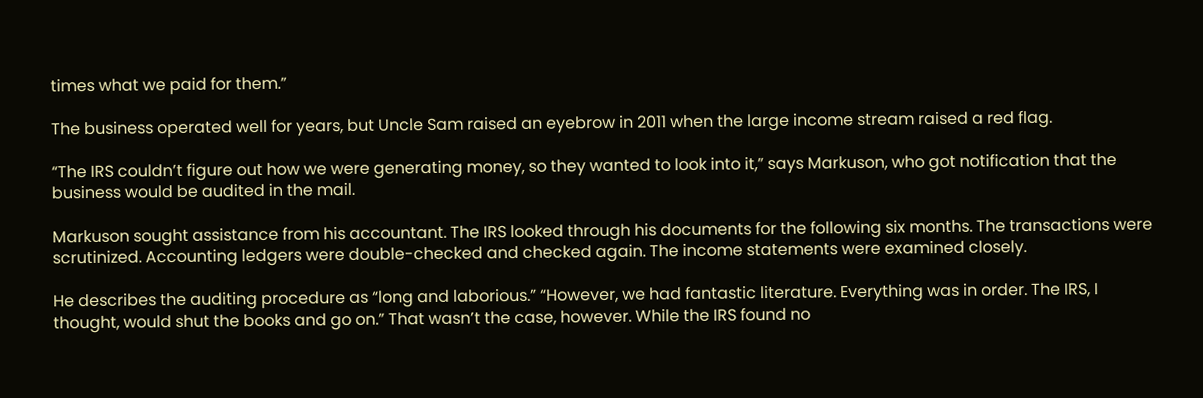times what we paid for them.”

The business operated well for years, but Uncle Sam raised an eyebrow in 2011 when the large income stream raised a red flag.

“The IRS couldn’t figure out how we were generating money, so they wanted to look into it,” says Markuson, who got notification that the business would be audited in the mail.

Markuson sought assistance from his accountant. The IRS looked through his documents for the following six months. The transactions were scrutinized. Accounting ledgers were double-checked and checked again. The income statements were examined closely.

He describes the auditing procedure as “long and laborious.” “However, we had fantastic literature. Everything was in order. The IRS, I thought, would shut the books and go on.” That wasn’t the case, however. While the IRS found no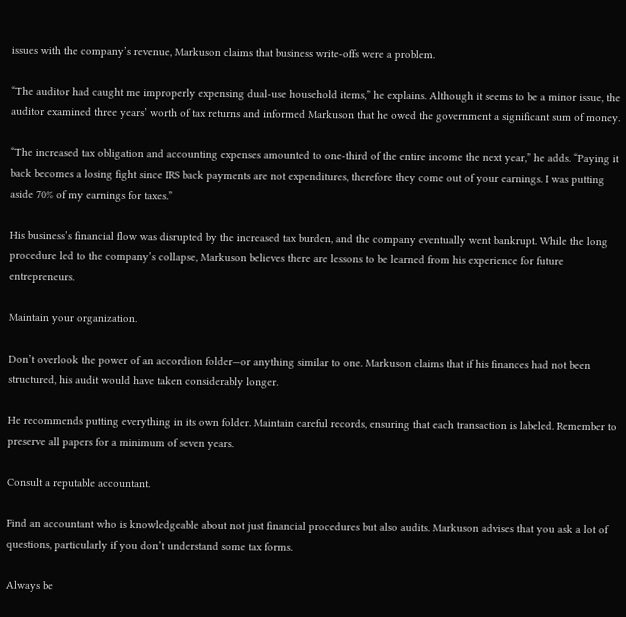issues with the company’s revenue, Markuson claims that business write-offs were a problem.

“The auditor had caught me improperly expensing dual-use household items,” he explains. Although it seems to be a minor issue, the auditor examined three years’ worth of tax returns and informed Markuson that he owed the government a significant sum of money.

“The increased tax obligation and accounting expenses amounted to one-third of the entire income the next year,” he adds. “Paying it back becomes a losing fight since IRS back payments are not expenditures, therefore they come out of your earnings. I was putting aside 70% of my earnings for taxes.”

His business’s financial flow was disrupted by the increased tax burden, and the company eventually went bankrupt. While the long procedure led to the company’s collapse, Markuson believes there are lessons to be learned from his experience for future entrepreneurs.

Maintain your organization.

Don’t overlook the power of an accordion folder—or anything similar to one. Markuson claims that if his finances had not been structured, his audit would have taken considerably longer.

He recommends putting everything in its own folder. Maintain careful records, ensuring that each transaction is labeled. Remember to preserve all papers for a minimum of seven years.

Consult a reputable accountant.

Find an accountant who is knowledgeable about not just financial procedures but also audits. Markuson advises that you ask a lot of questions, particularly if you don’t understand some tax forms.

Always be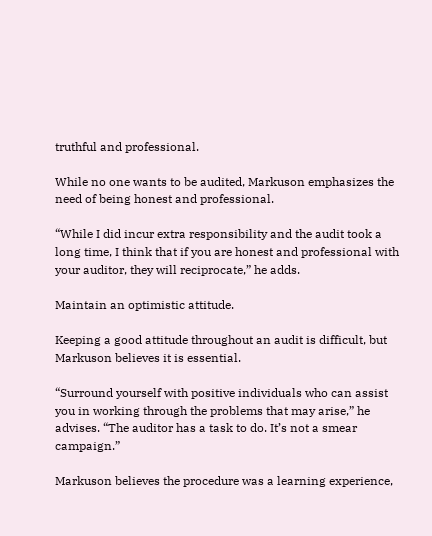truthful and professional.

While no one wants to be audited, Markuson emphasizes the need of being honest and professional.

“While I did incur extra responsibility and the audit took a long time, I think that if you are honest and professional with your auditor, they will reciprocate,” he adds.

Maintain an optimistic attitude.

Keeping a good attitude throughout an audit is difficult, but Markuson believes it is essential.

“Surround yourself with positive individuals who can assist you in working through the problems that may arise,” he advises. “The auditor has a task to do. It’s not a smear campaign.”

Markuson believes the procedure was a learning experience,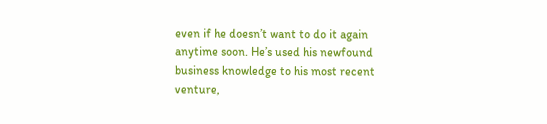even if he doesn’t want to do it again anytime soon. He’s used his newfound business knowledge to his most recent venture,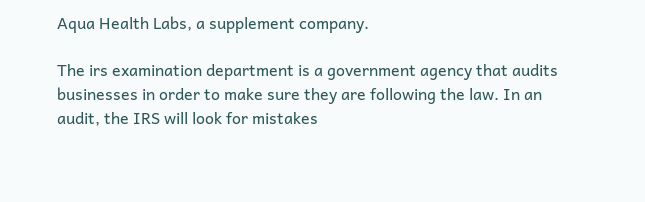Aqua Health Labs, a supplement company.

The irs examination department is a government agency that audits businesses in order to make sure they are following the law. In an audit, the IRS will look for mistakes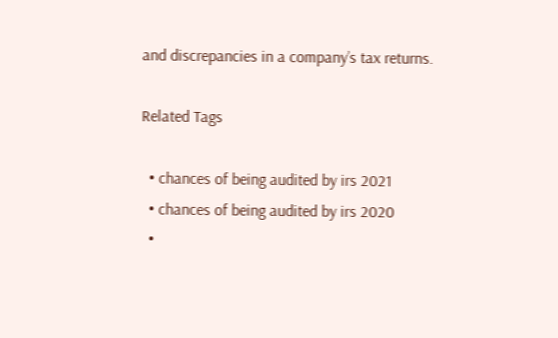and discrepancies in a company’s tax returns.

Related Tags

  • chances of being audited by irs 2021
  • chances of being audited by irs 2020
  •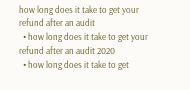how long does it take to get your refund after an audit
  • how long does it take to get your refund after an audit 2020
  • how long does it take to get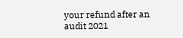your refund after an audit 2021